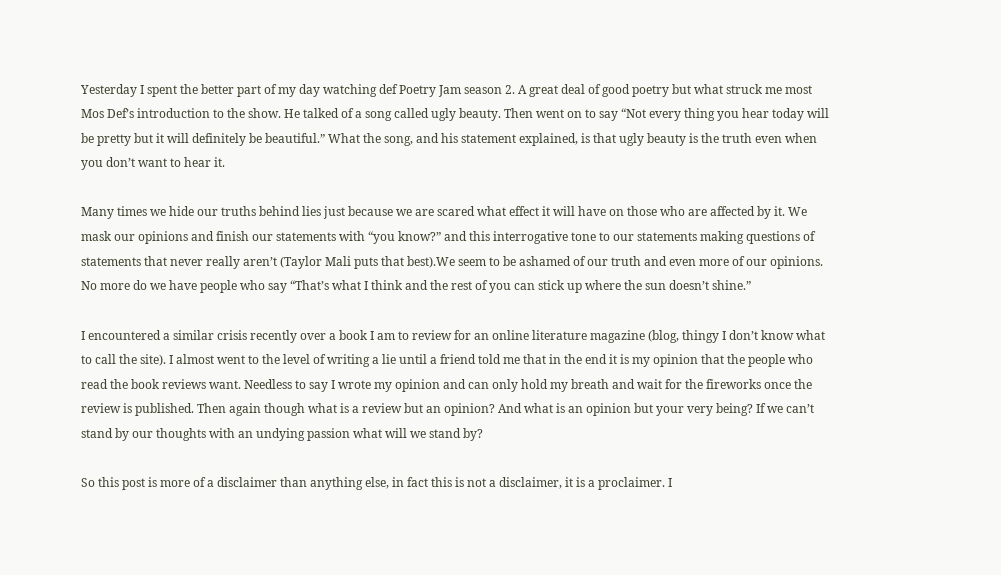Yesterday I spent the better part of my day watching def Poetry Jam season 2. A great deal of good poetry but what struck me most Mos Def’s introduction to the show. He talked of a song called ugly beauty. Then went on to say “Not every thing you hear today will be pretty but it will definitely be beautiful.” What the song, and his statement explained, is that ugly beauty is the truth even when you don’t want to hear it.

Many times we hide our truths behind lies just because we are scared what effect it will have on those who are affected by it. We mask our opinions and finish our statements with “you know?” and this interrogative tone to our statements making questions of statements that never really aren’t (Taylor Mali puts that best).We seem to be ashamed of our truth and even more of our opinions. No more do we have people who say “That’s what I think and the rest of you can stick up where the sun doesn’t shine.”

I encountered a similar crisis recently over a book I am to review for an online literature magazine (blog, thingy I don’t know what to call the site). I almost went to the level of writing a lie until a friend told me that in the end it is my opinion that the people who read the book reviews want. Needless to say I wrote my opinion and can only hold my breath and wait for the fireworks once the review is published. Then again though what is a review but an opinion? And what is an opinion but your very being? If we can’t stand by our thoughts with an undying passion what will we stand by?

So this post is more of a disclaimer than anything else, in fact this is not a disclaimer, it is a proclaimer. I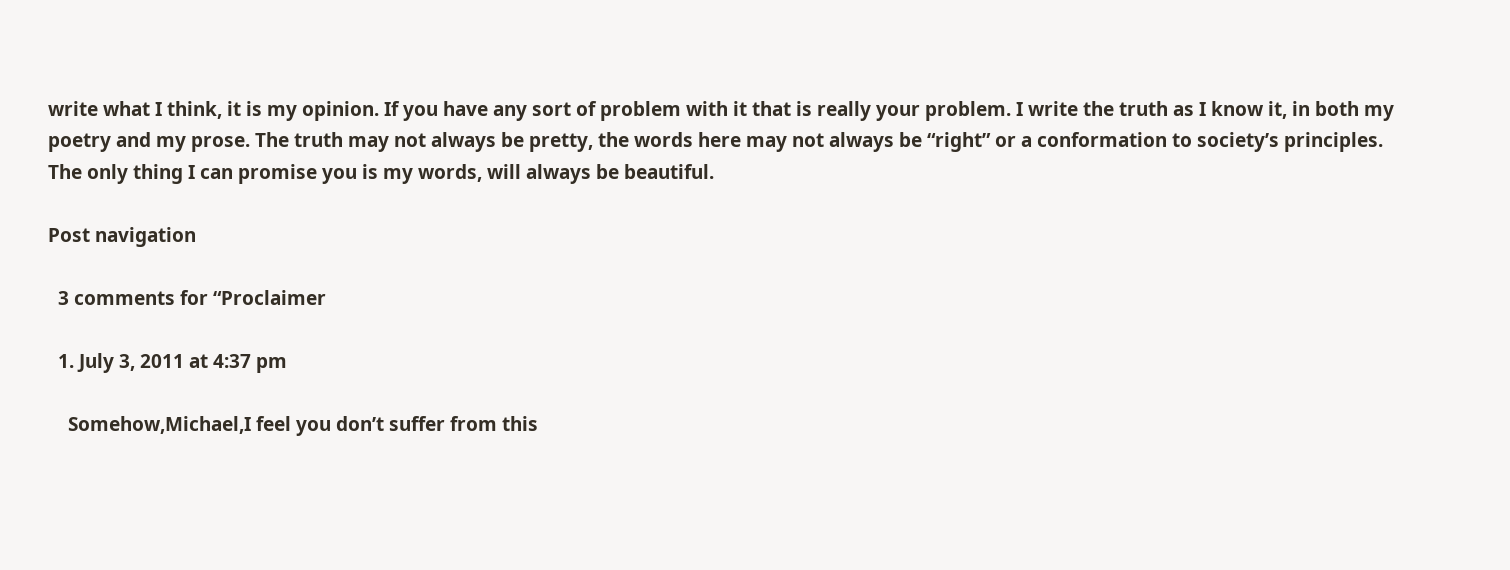write what I think, it is my opinion. If you have any sort of problem with it that is really your problem. I write the truth as I know it, in both my poetry and my prose. The truth may not always be pretty, the words here may not always be “right” or a conformation to society’s principles. The only thing I can promise you is my words, will always be beautiful.

Post navigation

  3 comments for “Proclaimer

  1. July 3, 2011 at 4:37 pm

    Somehow,Michael,I feel you don’t suffer from this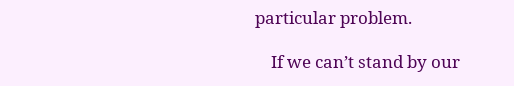particular problem.

    If we can’t stand by our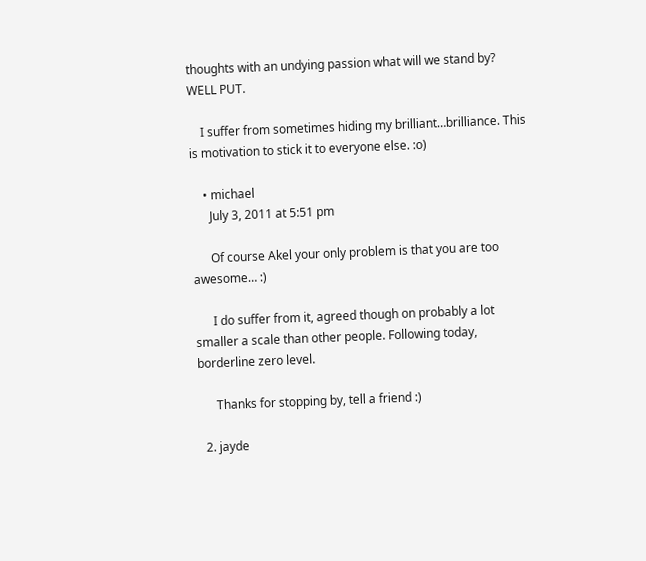thoughts with an undying passion what will we stand by? WELL PUT.

    I suffer from sometimes hiding my brilliant…brilliance. This is motivation to stick it to everyone else. :o)

    • michael
      July 3, 2011 at 5:51 pm

      Of course Akel your only problem is that you are too awesome… :)

      I do suffer from it, agreed though on probably a lot smaller a scale than other people. Following today, borderline zero level.

      Thanks for stopping by, tell a friend :)

  2. jayde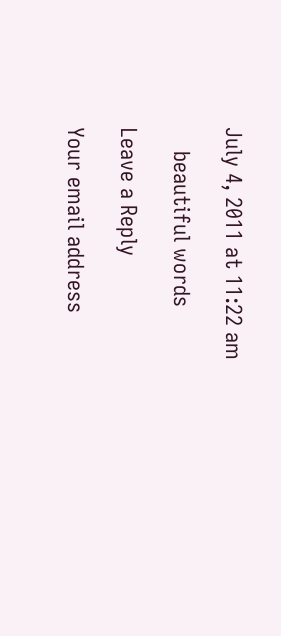July 4, 2011 at 11:22 am

    beautiful words

Leave a Reply

Your email address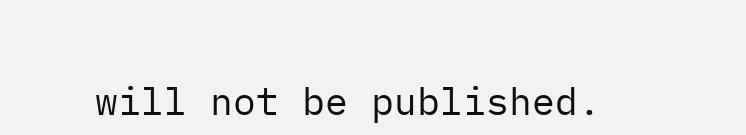will not be published.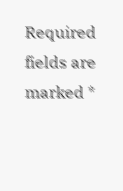Required fields are marked *